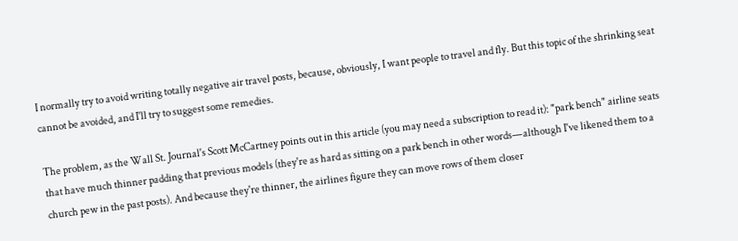I normally try to avoid writing totally negative air travel posts, because, obviously, I want people to travel and fly. But this topic of the shrinking seat cannot be avoided, and I'll try to suggest some remedies.

The problem, as the Wall St. Journal's Scott McCartney points out in this article (you may need a subscription to read it): "park bench" airline seats that have much thinner padding that previous models (they're as hard as sitting on a park bench in other words—although I've likened them to a church pew in the past posts). And because they're thinner, the airlines figure they can move rows of them closer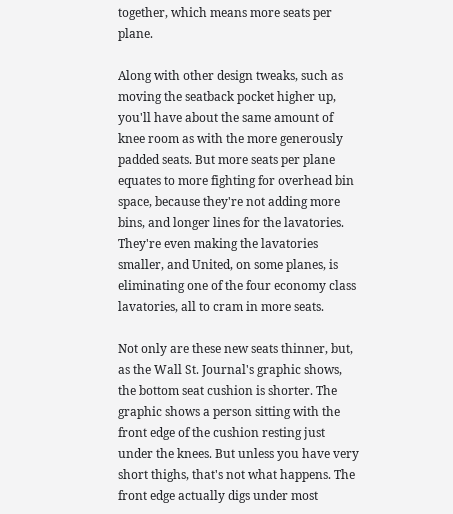together, which means more seats per plane.

Along with other design tweaks, such as moving the seatback pocket higher up, you'll have about the same amount of knee room as with the more generously padded seats. But more seats per plane equates to more fighting for overhead bin space, because they're not adding more bins, and longer lines for the lavatories. They're even making the lavatories smaller, and United, on some planes, is eliminating one of the four economy class lavatories, all to cram in more seats.

Not only are these new seats thinner, but, as the Wall St. Journal's graphic shows, the bottom seat cushion is shorter. The graphic shows a person sitting with the front edge of the cushion resting just under the knees. But unless you have very short thighs, that's not what happens. The front edge actually digs under most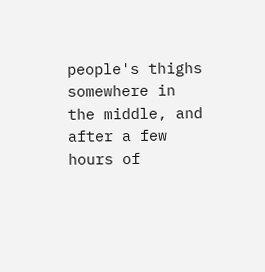people's thighs somewhere in the middle, and after a few hours of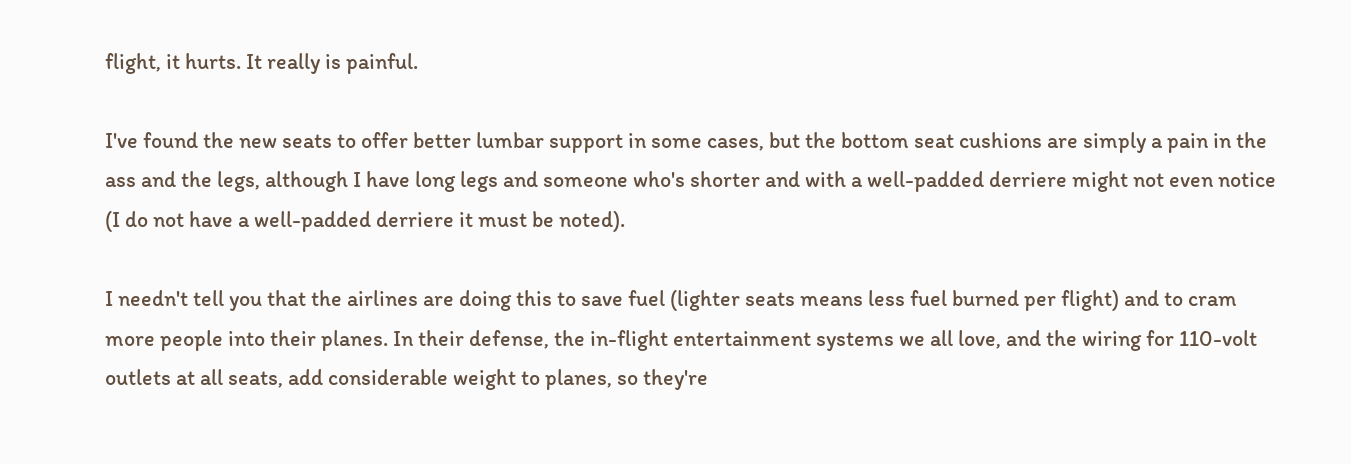flight, it hurts. It really is painful.

I've found the new seats to offer better lumbar support in some cases, but the bottom seat cushions are simply a pain in the ass and the legs, although I have long legs and someone who's shorter and with a well-padded derriere might not even notice (I do not have a well-padded derriere it must be noted).

I needn't tell you that the airlines are doing this to save fuel (lighter seats means less fuel burned per flight) and to cram more people into their planes. In their defense, the in-flight entertainment systems we all love, and the wiring for 110-volt outlets at all seats, add considerable weight to planes, so they're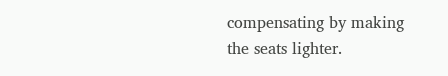compensating by making the seats lighter.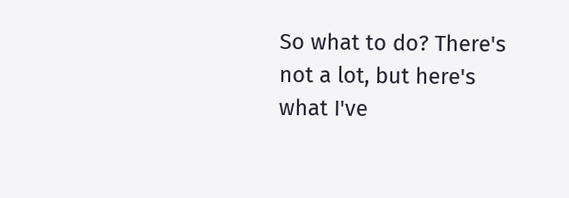So what to do? There's not a lot, but here's what I've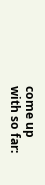come up with so far: